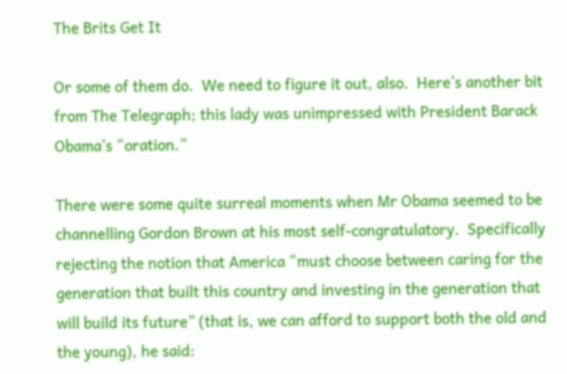The Brits Get It

Or some of them do.  We need to figure it out, also.  Here’s another bit from The Telegraph; this lady was unimpressed with President Barack Obama’s “oration.”

There were some quite surreal moments when Mr Obama seemed to be channelling Gordon Brown at his most self-congratulatory.  Specifically rejecting the notion that America “must choose between caring for the generation that built this country and investing in the generation that will build its future” (that is, we can afford to support both the old and the young), he said: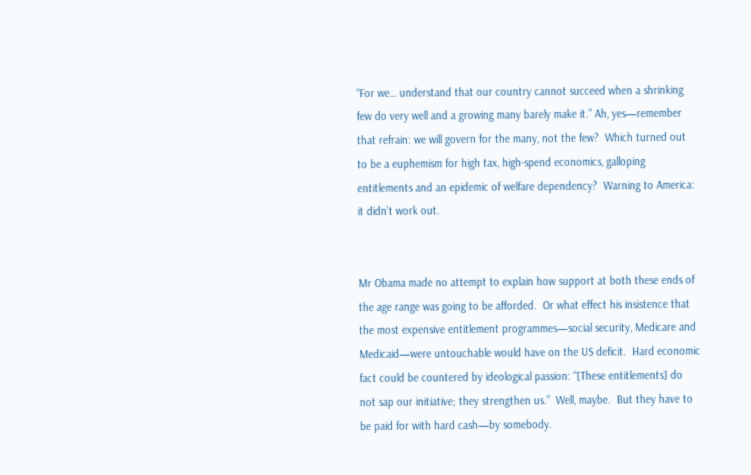“For we… understand that our country cannot succeed when a shrinking few do very well and a growing many barely make it.” Ah, yes—remember that refrain: we will govern for the many, not the few?  Which turned out to be a euphemism for high tax, high-spend economics, galloping entitlements and an epidemic of welfare dependency?  Warning to America: it didn’t work out.


Mr Obama made no attempt to explain how support at both these ends of the age range was going to be afforded.  Or what effect his insistence that the most expensive entitlement programmes—social security, Medicare and Medicaid—were untouchable would have on the US deficit.  Hard economic fact could be countered by ideological passion: “[These entitlements] do not sap our initiative; they strengthen us.”  Well, maybe.  But they have to be paid for with hard cash—by somebody.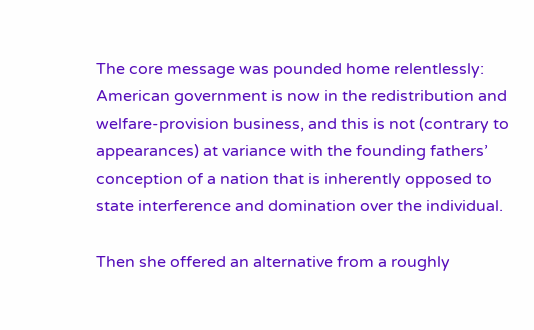The core message was pounded home relentlessly: American government is now in the redistribution and welfare-provision business, and this is not (contrary to appearances) at variance with the founding fathers’ conception of a nation that is inherently opposed to state interference and domination over the individual.

Then she offered an alternative from a roughly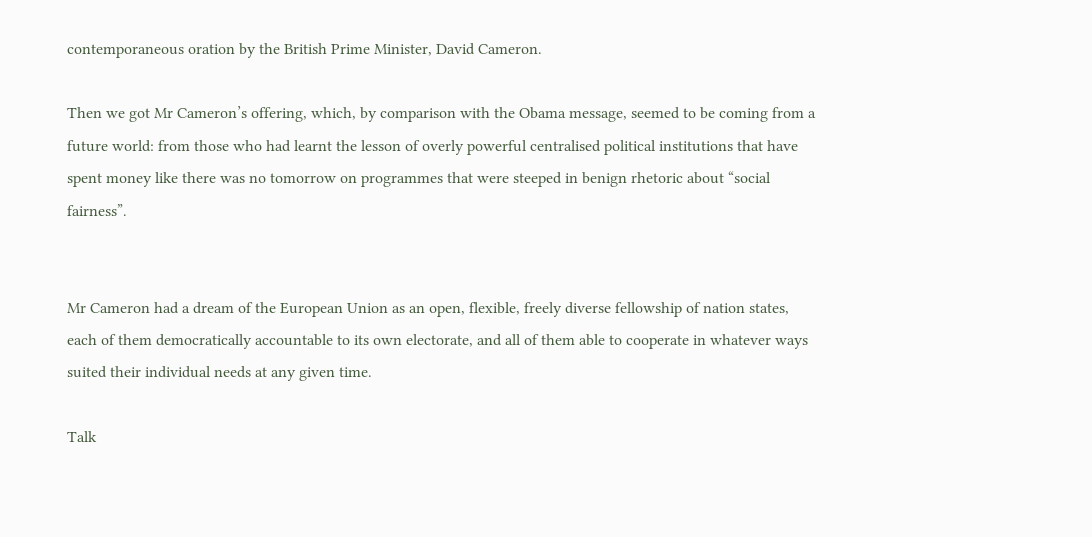contemporaneous oration by the British Prime Minister, David Cameron.

Then we got Mr Cameron’s offering, which, by comparison with the Obama message, seemed to be coming from a future world: from those who had learnt the lesson of overly powerful centralised political institutions that have spent money like there was no tomorrow on programmes that were steeped in benign rhetoric about “social fairness”.


Mr Cameron had a dream of the European Union as an open, flexible, freely diverse fellowship of nation states, each of them democratically accountable to its own electorate, and all of them able to cooperate in whatever ways suited their individual needs at any given time.

Talk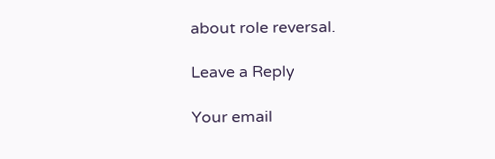about role reversal.

Leave a Reply

Your email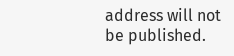address will not be published.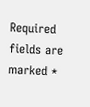Required fields are marked *